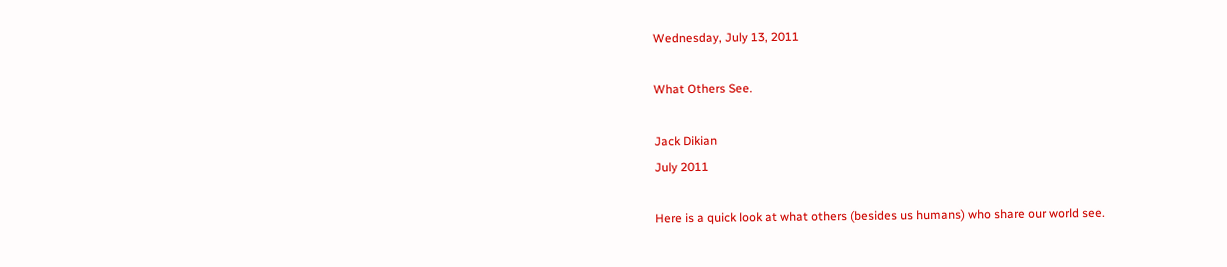Wednesday, July 13, 2011

What Others See.

Jack Dikian
July 2011

Here is a quick look at what others (besides us humans) who share our world see.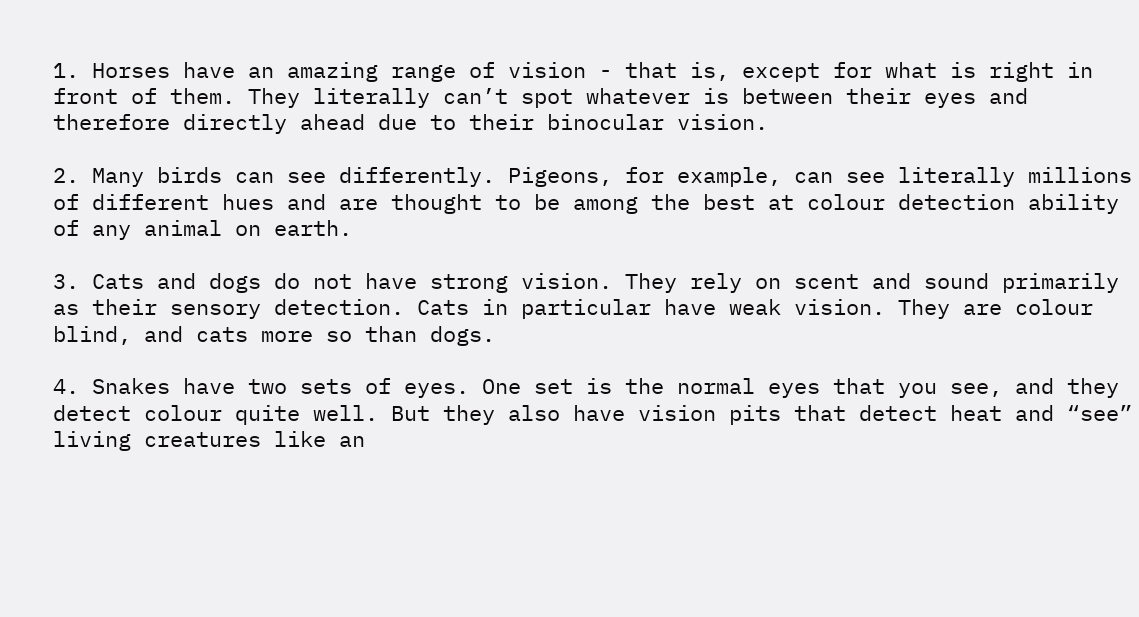1. Horses have an amazing range of vision - that is, except for what is right in front of them. They literally can’t spot whatever is between their eyes and therefore directly ahead due to their binocular vision.

2. Many birds can see differently. Pigeons, for example, can see literally millions of different hues and are thought to be among the best at colour detection ability of any animal on earth.

3. Cats and dogs do not have strong vision. They rely on scent and sound primarily as their sensory detection. Cats in particular have weak vision. They are colour blind, and cats more so than dogs.

4. Snakes have two sets of eyes. One set is the normal eyes that you see, and they detect colour quite well. But they also have vision pits that detect heat and “see” living creatures like an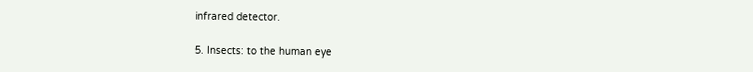infrared detector.

5. Insects: to the human eye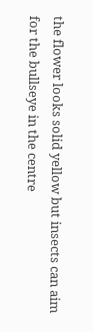the flower looks solid yellow but insects can aim for the bullseye in the centre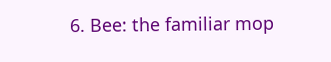6. Bee: the familiar mop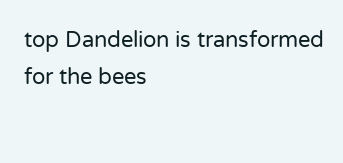top Dandelion is transformed for the bees